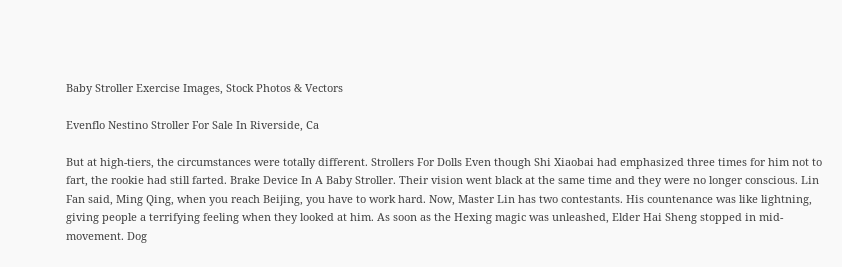Baby Stroller Exercise Images, Stock Photos & Vectors

Evenflo Nestino Stroller For Sale In Riverside, Ca

But at high-tiers, the circumstances were totally different. Strollers For Dolls Even though Shi Xiaobai had emphasized three times for him not to fart, the rookie had still farted. Brake Device In A Baby Stroller. Their vision went black at the same time and they were no longer conscious. Lin Fan said, Ming Qing, when you reach Beijing, you have to work hard. Now, Master Lin has two contestants. His countenance was like lightning, giving people a terrifying feeling when they looked at him. As soon as the Hexing magic was unleashed, Elder Hai Sheng stopped in mid-movement. Dog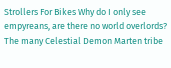Strollers For Bikes Why do I only see empyreans, are there no world overlords? The many Celestial Demon Marten tribe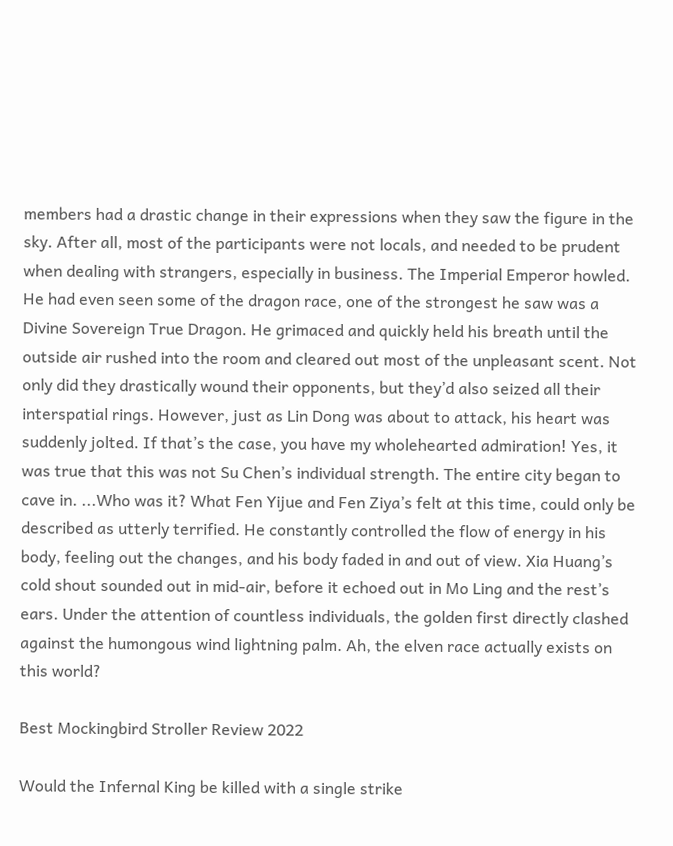members had a drastic change in their expressions when they saw the figure in the sky. After all, most of the participants were not locals, and needed to be prudent when dealing with strangers, especially in business. The Imperial Emperor howled. He had even seen some of the dragon race, one of the strongest he saw was a Divine Sovereign True Dragon. He grimaced and quickly held his breath until the outside air rushed into the room and cleared out most of the unpleasant scent. Not only did they drastically wound their opponents, but they’d also seized all their interspatial rings. However, just as Lin Dong was about to attack, his heart was suddenly jolted. If that’s the case, you have my wholehearted admiration! Yes, it was true that this was not Su Chen’s individual strength. The entire city began to cave in. ...Who was it? What Fen Yijue and Fen Ziya’s felt at this time, could only be described as utterly terrified. He constantly controlled the flow of energy in his body, feeling out the changes, and his body faded in and out of view. Xia Huang’s cold shout sounded out in mid-air, before it echoed out in Mo Ling and the rest’s ears. Under the attention of countless individuals, the golden first directly clashed against the humongous wind lightning palm. Ah, the elven race actually exists on this world?

Best Mockingbird Stroller Review 2022

Would the Infernal King be killed with a single strike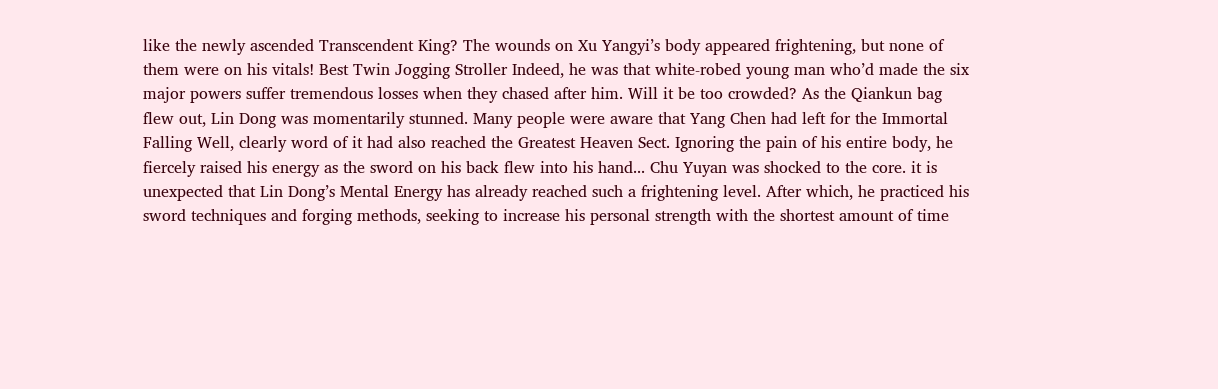like the newly ascended Transcendent King? The wounds on Xu Yangyi’s body appeared frightening, but none of them were on his vitals! Best Twin Jogging Stroller Indeed, he was that white-robed young man who’d made the six major powers suffer tremendous losses when they chased after him. Will it be too crowded? As the Qiankun bag flew out, Lin Dong was momentarily stunned. Many people were aware that Yang Chen had left for the Immortal Falling Well, clearly word of it had also reached the Greatest Heaven Sect. Ignoring the pain of his entire body, he fiercely raised his energy as the sword on his back flew into his hand... Chu Yuyan was shocked to the core. it is unexpected that Lin Dong’s Mental Energy has already reached such a frightening level. After which, he practiced his sword techniques and forging methods, seeking to increase his personal strength with the shortest amount of time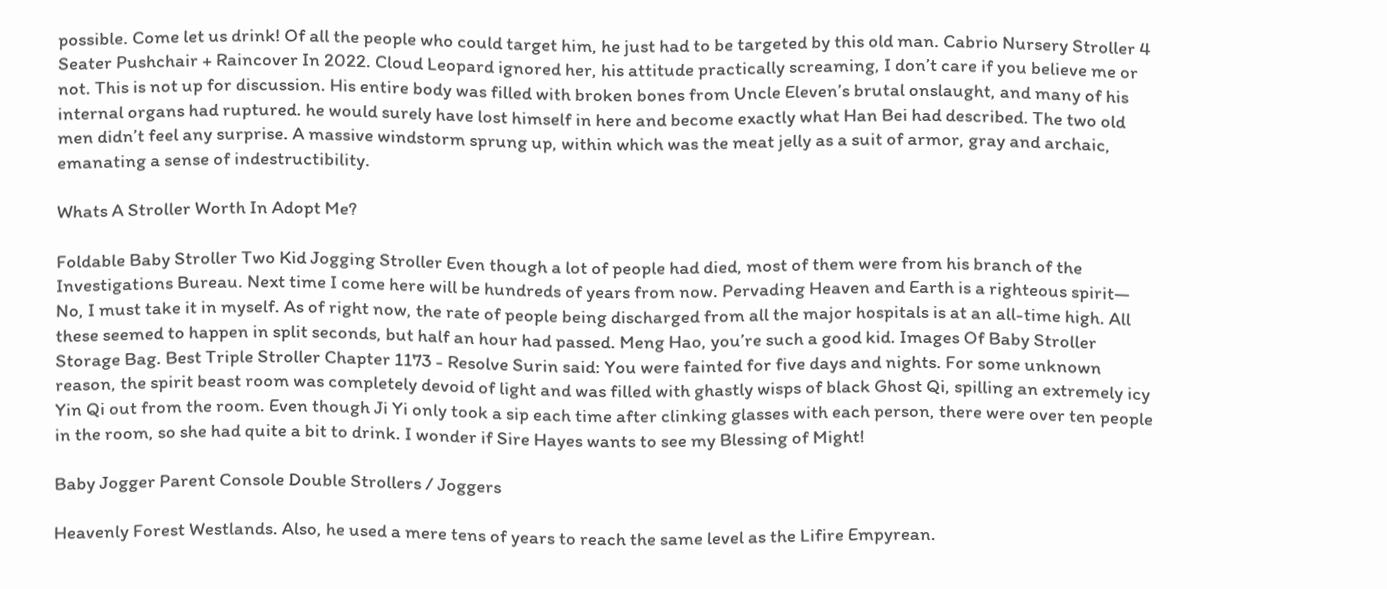possible. Come let us drink! Of all the people who could target him, he just had to be targeted by this old man. Cabrio Nursery Stroller 4 Seater Pushchair + Raincover In 2022. Cloud Leopard ignored her, his attitude practically screaming, I don’t care if you believe me or not. This is not up for discussion. His entire body was filled with broken bones from Uncle Eleven’s brutal onslaught, and many of his internal organs had ruptured. he would surely have lost himself in here and become exactly what Han Bei had described. The two old men didn’t feel any surprise. A massive windstorm sprung up, within which was the meat jelly as a suit of armor, gray and archaic, emanating a sense of indestructibility.

Whats A Stroller Worth In Adopt Me?

Foldable Baby Stroller Two Kid Jogging Stroller Even though a lot of people had died, most of them were from his branch of the Investigations Bureau. Next time I come here will be hundreds of years from now. Pervading Heaven and Earth is a righteous spirit— No, I must take it in myself. As of right now, the rate of people being discharged from all the major hospitals is at an all-time high. All these seemed to happen in split seconds, but half an hour had passed. Meng Hao, you’re such a good kid. Images Of Baby Stroller Storage Bag. Best Triple Stroller Chapter 1173 - Resolve Surin said: You were fainted for five days and nights. For some unknown reason, the spirit beast room was completely devoid of light and was filled with ghastly wisps of black Ghost Qi, spilling an extremely icy Yin Qi out from the room. Even though Ji Yi only took a sip each time after clinking glasses with each person, there were over ten people in the room, so she had quite a bit to drink. I wonder if Sire Hayes wants to see my Blessing of Might!

Baby Jogger Parent Console Double Strollers / Joggers

Heavenly Forest Westlands. Also, he used a mere tens of years to reach the same level as the Lifire Empyrean.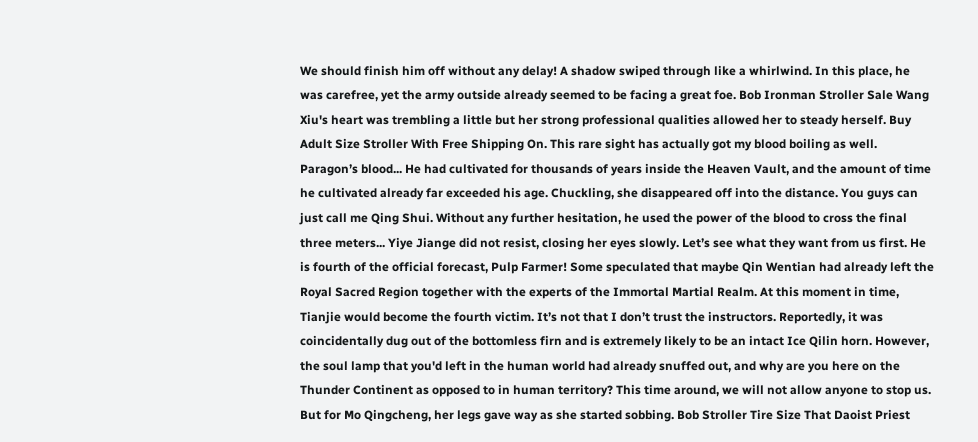We should finish him off without any delay! A shadow swiped through like a whirlwind. In this place, he was carefree, yet the army outside already seemed to be facing a great foe. Bob Ironman Stroller Sale Wang Xiu's heart was trembling a little but her strong professional qualities allowed her to steady herself. Buy Adult Size Stroller With Free Shipping On. This rare sight has actually got my blood boiling as well. Paragon’s blood... He had cultivated for thousands of years inside the Heaven Vault, and the amount of time he cultivated already far exceeded his age. Chuckling, she disappeared off into the distance. You guys can just call me Qing Shui. Without any further hesitation, he used the power of the blood to cross the final three meters... Yiye Jiange did not resist, closing her eyes slowly. Let’s see what they want from us first. He is fourth of the official forecast, Pulp Farmer! Some speculated that maybe Qin Wentian had already left the Royal Sacred Region together with the experts of the Immortal Martial Realm. At this moment in time, Tianjie would become the fourth victim. It’s not that I don’t trust the instructors. Reportedly, it was coincidentally dug out of the bottomless firn and is extremely likely to be an intact Ice Qilin horn. However, the soul lamp that you'd left in the human world had already snuffed out, and why are you here on the Thunder Continent as opposed to in human territory? This time around, we will not allow anyone to stop us. But for Mo Qingcheng, her legs gave way as she started sobbing. Bob Stroller Tire Size That Daoist Priest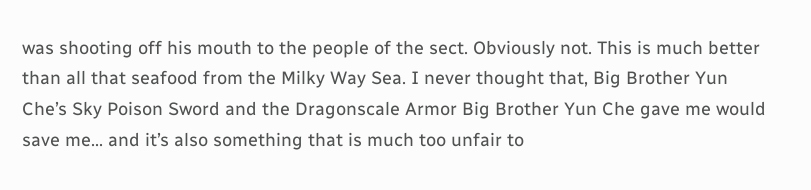was shooting off his mouth to the people of the sect. Obviously not. This is much better than all that seafood from the Milky Way Sea. I never thought that, Big Brother Yun Che’s Sky Poison Sword and the Dragonscale Armor Big Brother Yun Che gave me would save me... and it’s also something that is much too unfair to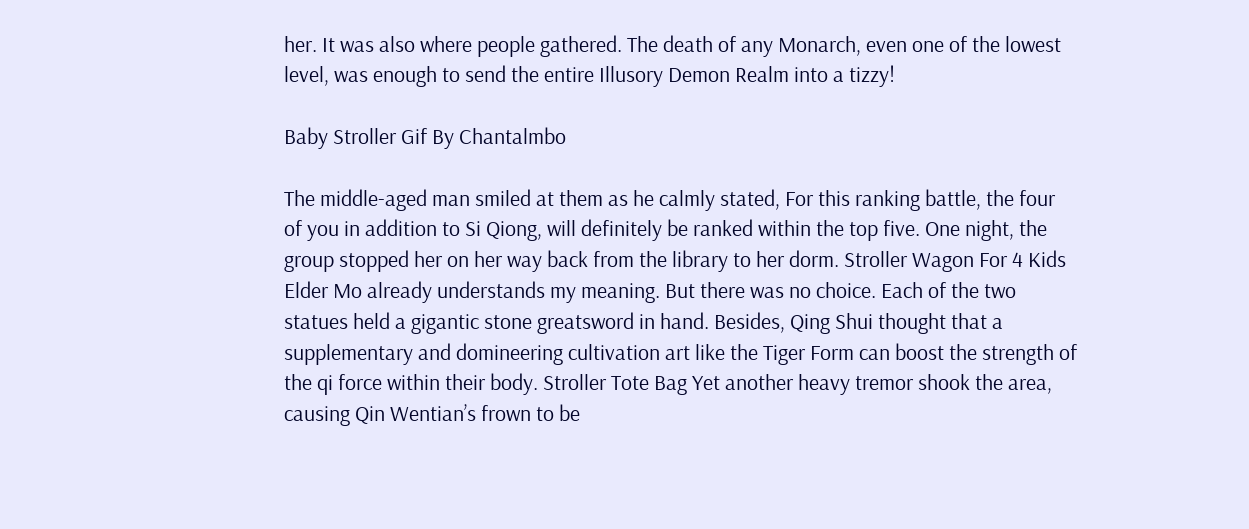her. It was also where people gathered. The death of any Monarch, even one of the lowest level, was enough to send the entire Illusory Demon Realm into a tizzy!

Baby Stroller Gif By Chantalmbo

The middle-aged man smiled at them as he calmly stated, For this ranking battle, the four of you in addition to Si Qiong, will definitely be ranked within the top five. One night, the group stopped her on her way back from the library to her dorm. Stroller Wagon For 4 Kids Elder Mo already understands my meaning. But there was no choice. Each of the two statues held a gigantic stone greatsword in hand. Besides, Qing Shui thought that a supplementary and domineering cultivation art like the Tiger Form can boost the strength of the qi force within their body. Stroller Tote Bag Yet another heavy tremor shook the area, causing Qin Wentian’s frown to be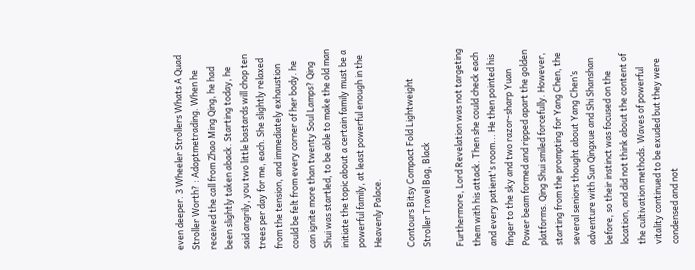even deeper. 3 Wheeler Strollers Whats A Quad Stroller Worth? : Adoptmetrading. When he received the call from Zhao Ming Qing, he had been slightly taken aback. Starting today, he said angrily, you two little bastards will chop ten trees per day for me, each. She slightly relaxed from the tension, and immediately exhaustion could be felt from every corner of her body. he can ignite more than twenty Soul Lamps? Qing Shui was startled, to be able to make the old man initiate the topic about a certain family must be a powerful family, at least powerful enough in the Heavenly Palace.

Contours Bitsy Compact Fold Lightweight Stroller Travel Bag, Black

Furthermore, Lord Revelation was not targeting them with his attack. Then she could check each and every patient's room... He then pointed his finger to the sky and two razor-sharp Yuan Power beam formed and ripped apart the golden platforms. Qing Shui smiled forcefully. However, starting from the prompting for Yang Chen, the several seniors thought about Yang Chen’s adventure with Sun Qingxue and Shi Shanshan before, so their instinct was focused on the location, and did not think about the content of the cultivation methods. Waves of powerful vitality continued to be exuded but they were condensed and not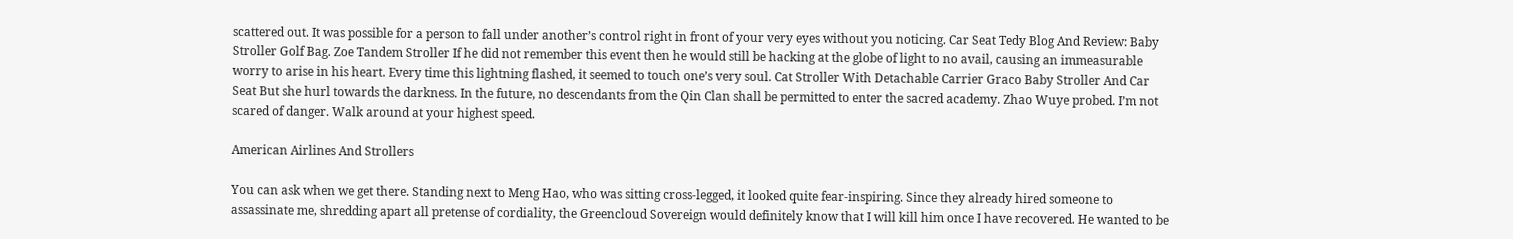scattered out. It was possible for a person to fall under another’s control right in front of your very eyes without you noticing. Car Seat Tedy Blog And Review: Baby Stroller Golf Bag. Zoe Tandem Stroller If he did not remember this event then he would still be hacking at the globe of light to no avail, causing an immeasurable worry to arise in his heart. Every time this lightning flashed, it seemed to touch one’s very soul. Cat Stroller With Detachable Carrier Graco Baby Stroller And Car Seat But she hurl towards the darkness. In the future, no descendants from the Qin Clan shall be permitted to enter the sacred academy. Zhao Wuye probed. I’m not scared of danger. Walk around at your highest speed.

American Airlines And Strollers

You can ask when we get there. Standing next to Meng Hao, who was sitting cross-legged, it looked quite fear-inspiring. Since they already hired someone to assassinate me, shredding apart all pretense of cordiality, the Greencloud Sovereign would definitely know that I will kill him once I have recovered. He wanted to be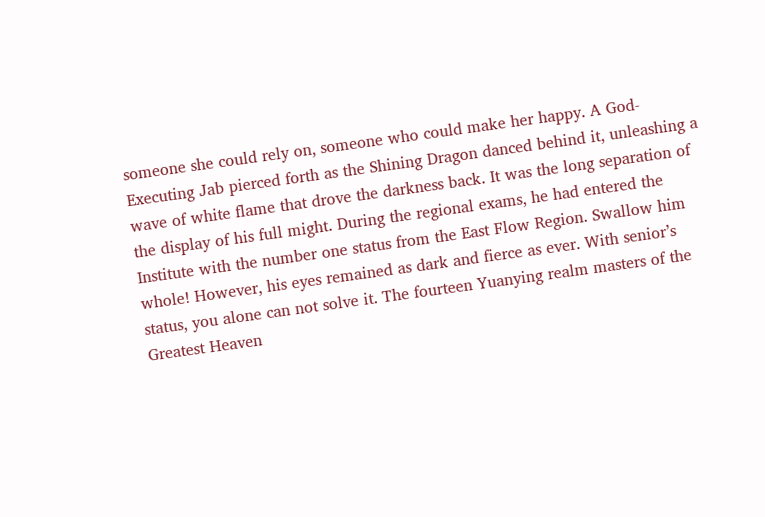someone she could rely on, someone who could make her happy. A God-Executing Jab pierced forth as the Shining Dragon danced behind it, unleashing a wave of white flame that drove the darkness back. It was the long separation of the display of his full might. During the regional exams, he had entered the Institute with the number one status from the East Flow Region. Swallow him whole! However, his eyes remained as dark and fierce as ever. With senior’s status, you alone can not solve it. The fourteen Yuanying realm masters of the Greatest Heaven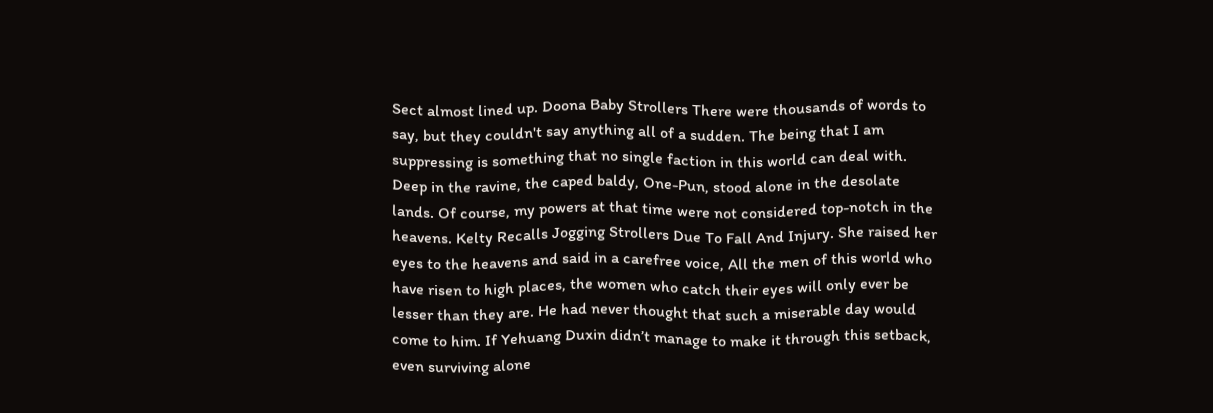Sect almost lined up. Doona Baby Strollers There were thousands of words to say, but they couldn't say anything all of a sudden. The being that I am suppressing is something that no single faction in this world can deal with. Deep in the ravine, the caped baldy, One-Pun, stood alone in the desolate lands. Of course, my powers at that time were not considered top-notch in the heavens. Kelty Recalls Jogging Strollers Due To Fall And Injury. She raised her eyes to the heavens and said in a carefree voice, All the men of this world who have risen to high places, the women who catch their eyes will only ever be lesser than they are. He had never thought that such a miserable day would come to him. If Yehuang Duxin didn’t manage to make it through this setback, even surviving alone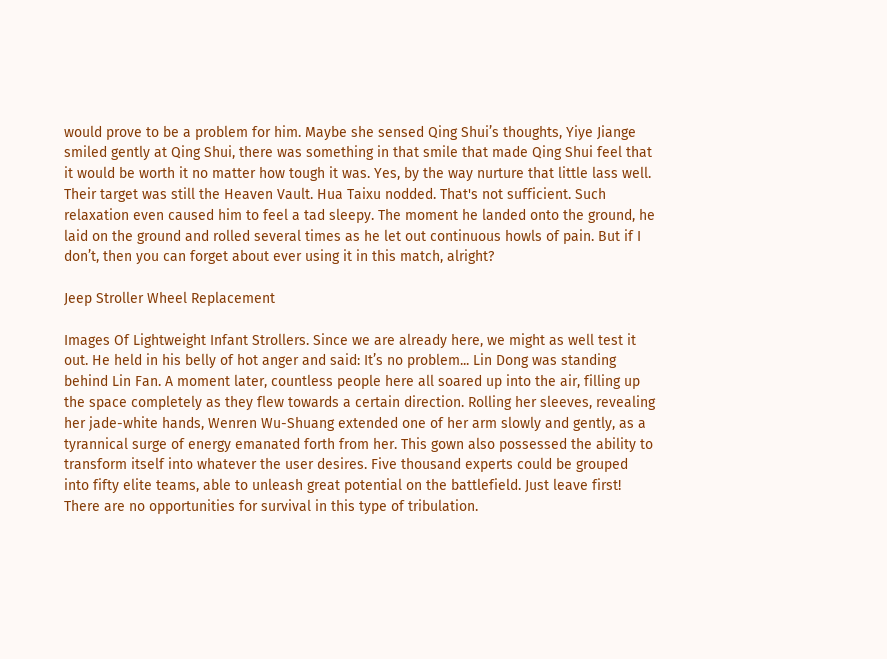would prove to be a problem for him. Maybe she sensed Qing Shui’s thoughts, Yiye Jiange smiled gently at Qing Shui, there was something in that smile that made Qing Shui feel that it would be worth it no matter how tough it was. Yes, by the way nurture that little lass well. Their target was still the Heaven Vault. Hua Taixu nodded. That's not sufficient. Such relaxation even caused him to feel a tad sleepy. The moment he landed onto the ground, he laid on the ground and rolled several times as he let out continuous howls of pain. But if I don’t, then you can forget about ever using it in this match, alright?

Jeep Stroller Wheel Replacement

Images Of Lightweight Infant Strollers. Since we are already here, we might as well test it out. He held in his belly of hot anger and said: It’s no problem... Lin Dong was standing behind Lin Fan. A moment later, countless people here all soared up into the air, filling up the space completely as they flew towards a certain direction. Rolling her sleeves, revealing her jade-white hands, Wenren Wu-Shuang extended one of her arm slowly and gently, as a tyrannical surge of energy emanated forth from her. This gown also possessed the ability to transform itself into whatever the user desires. Five thousand experts could be grouped into fifty elite teams, able to unleash great potential on the battlefield. Just leave first! There are no opportunities for survival in this type of tribulation.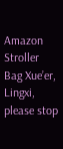Amazon Stroller Bag Xue’er, Lingxi, please stop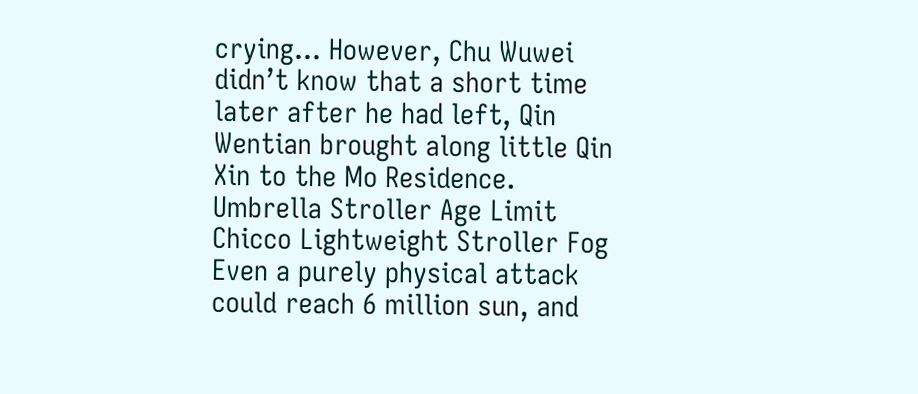crying... However, Chu Wuwei didn’t know that a short time later after he had left, Qin Wentian brought along little Qin Xin to the Mo Residence. Umbrella Stroller Age Limit Chicco Lightweight Stroller Fog Even a purely physical attack could reach 6 million sun, and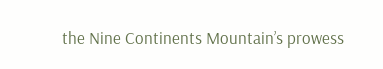the Nine Continents Mountain’s prowess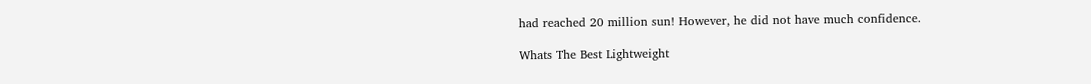had reached 20 million sun! However, he did not have much confidence.

Whats The Best Lightweight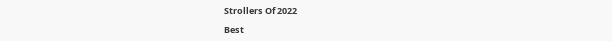Strollers Of 2022

Best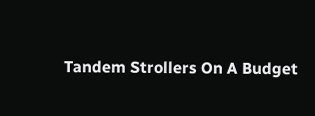Tandem Strollers On A Budget